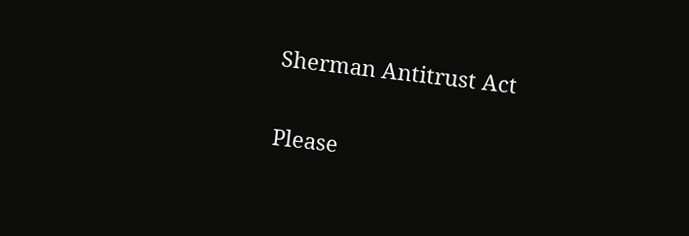Sherman Antitrust Act


Please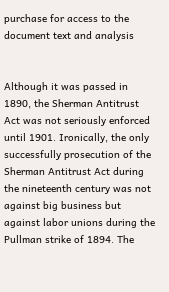purchase for access to the document text and analysis


Although it was passed in 1890, the Sherman Antitrust Act was not seriously enforced until 1901. Ironically, the only successfully prosecution of the Sherman Antitrust Act during the nineteenth century was not against big business but against labor unions during the Pullman strike of 1894. The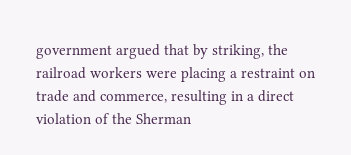government argued that by striking, the railroad workers were placing a restraint on trade and commerce, resulting in a direct violation of the Sherman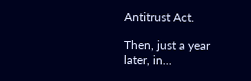Antitrust Act.

Then, just a year later, in...